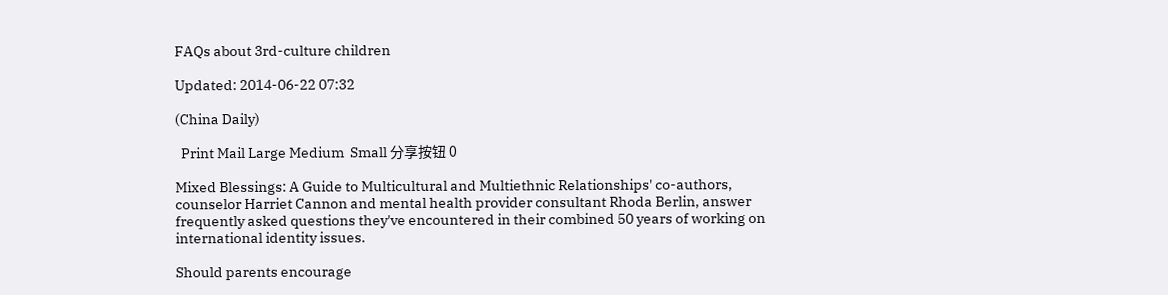FAQs about 3rd-culture children

Updated: 2014-06-22 07:32

(China Daily)

  Print Mail Large Medium  Small 分享按钮 0

Mixed Blessings: A Guide to Multicultural and Multiethnic Relationships' co-authors, counselor Harriet Cannon and mental health provider consultant Rhoda Berlin, answer frequently asked questions they've encountered in their combined 50 years of working on international identity issues.

Should parents encourage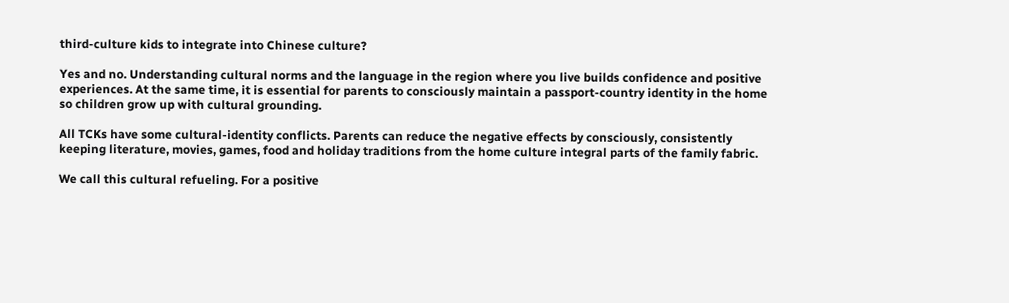third-culture kids to integrate into Chinese culture?

Yes and no. Understanding cultural norms and the language in the region where you live builds confidence and positive experiences. At the same time, it is essential for parents to consciously maintain a passport-country identity in the home so children grow up with cultural grounding.

All TCKs have some cultural-identity conflicts. Parents can reduce the negative effects by consciously, consistently keeping literature, movies, games, food and holiday traditions from the home culture integral parts of the family fabric.

We call this cultural refueling. For a positive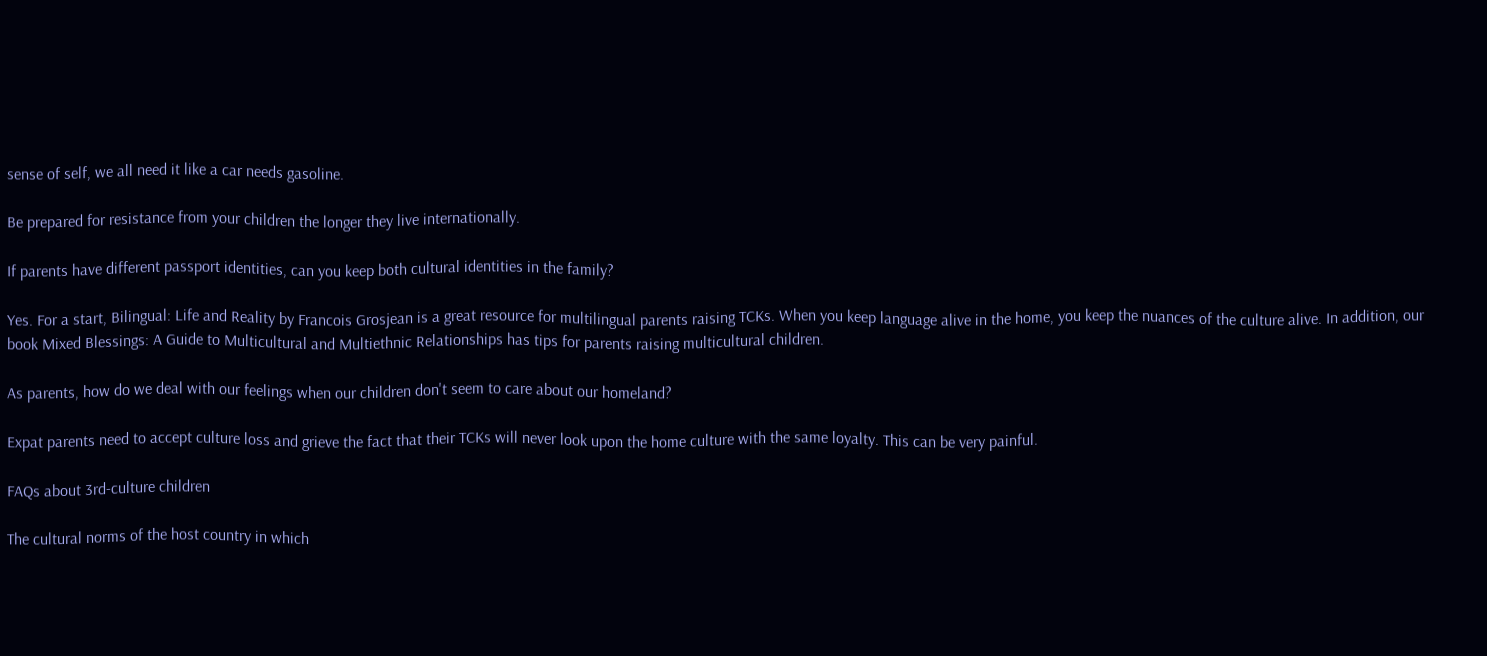sense of self, we all need it like a car needs gasoline.

Be prepared for resistance from your children the longer they live internationally.

If parents have different passport identities, can you keep both cultural identities in the family?

Yes. For a start, Bilingual: Life and Reality by Francois Grosjean is a great resource for multilingual parents raising TCKs. When you keep language alive in the home, you keep the nuances of the culture alive. In addition, our book Mixed Blessings: A Guide to Multicultural and Multiethnic Relationships has tips for parents raising multicultural children.

As parents, how do we deal with our feelings when our children don't seem to care about our homeland?

Expat parents need to accept culture loss and grieve the fact that their TCKs will never look upon the home culture with the same loyalty. This can be very painful.

FAQs about 3rd-culture children

The cultural norms of the host country in which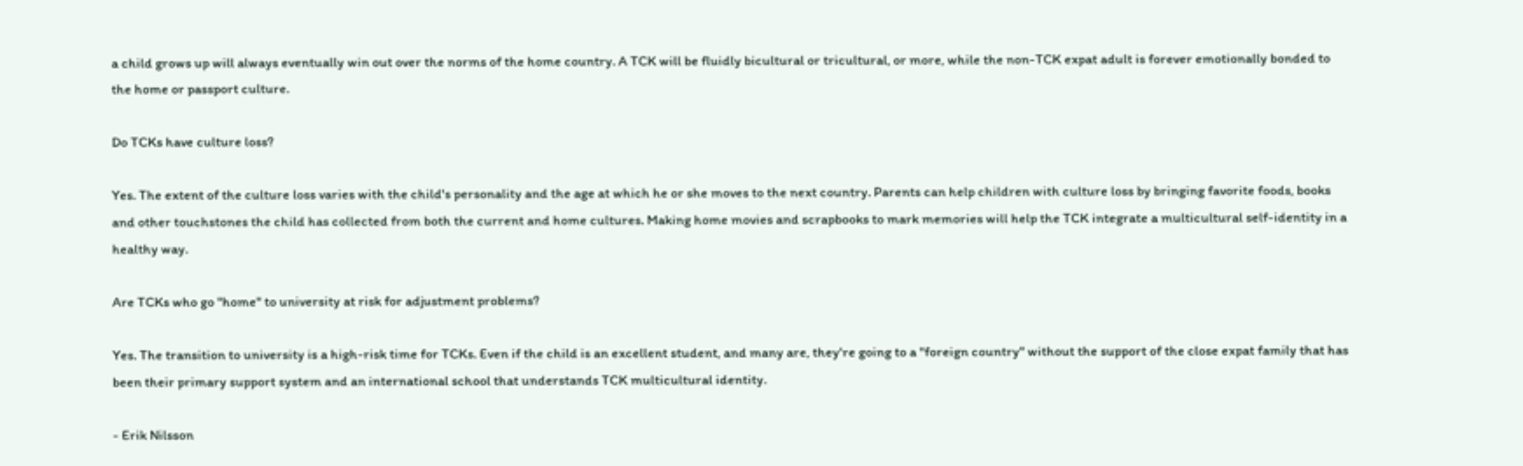a child grows up will always eventually win out over the norms of the home country. A TCK will be fluidly bicultural or tricultural, or more, while the non-TCK expat adult is forever emotionally bonded to the home or passport culture.

Do TCKs have culture loss?

Yes. The extent of the culture loss varies with the child's personality and the age at which he or she moves to the next country. Parents can help children with culture loss by bringing favorite foods, books and other touchstones the child has collected from both the current and home cultures. Making home movies and scrapbooks to mark memories will help the TCK integrate a multicultural self-identity in a healthy way.

Are TCKs who go "home" to university at risk for adjustment problems?

Yes. The transition to university is a high-risk time for TCKs. Even if the child is an excellent student, and many are, they're going to a "foreign country" without the support of the close expat family that has been their primary support system and an international school that understands TCK multicultural identity.

- Erik Nilsson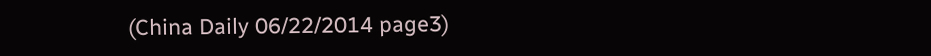(China Daily 06/22/2014 page3)